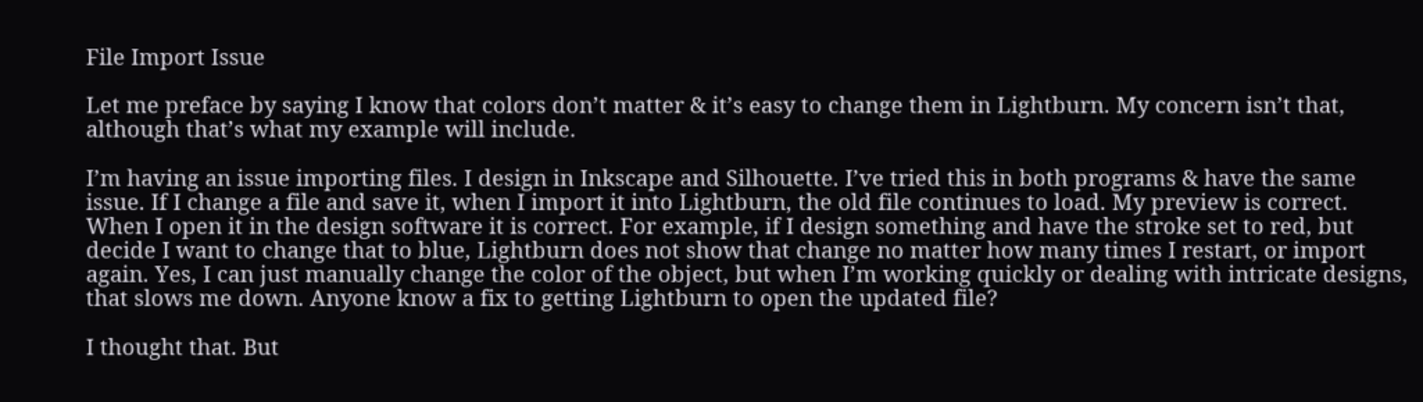File Import Issue

Let me preface by saying I know that colors don’t matter & it’s easy to change them in Lightburn. My concern isn’t that, although that’s what my example will include.

I’m having an issue importing files. I design in Inkscape and Silhouette. I’ve tried this in both programs & have the same issue. If I change a file and save it, when I import it into Lightburn, the old file continues to load. My preview is correct. When I open it in the design software it is correct. For example, if I design something and have the stroke set to red, but decide I want to change that to blue, Lightburn does not show that change no matter how many times I restart, or import again. Yes, I can just manually change the color of the object, but when I’m working quickly or dealing with intricate designs, that slows me down. Anyone know a fix to getting Lightburn to open the updated file?

I thought that. But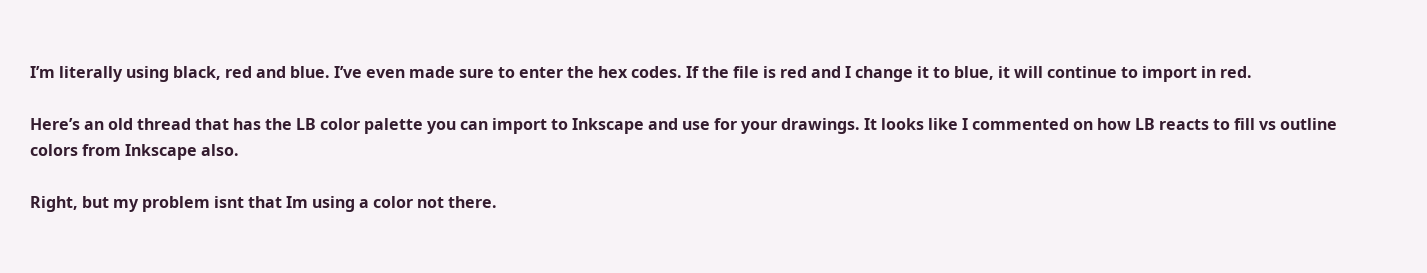I’m literally using black, red and blue. I’ve even made sure to enter the hex codes. If the file is red and I change it to blue, it will continue to import in red.

Here’s an old thread that has the LB color palette you can import to Inkscape and use for your drawings. It looks like I commented on how LB reacts to fill vs outline colors from Inkscape also.

Right, but my problem isnt that Im using a color not there.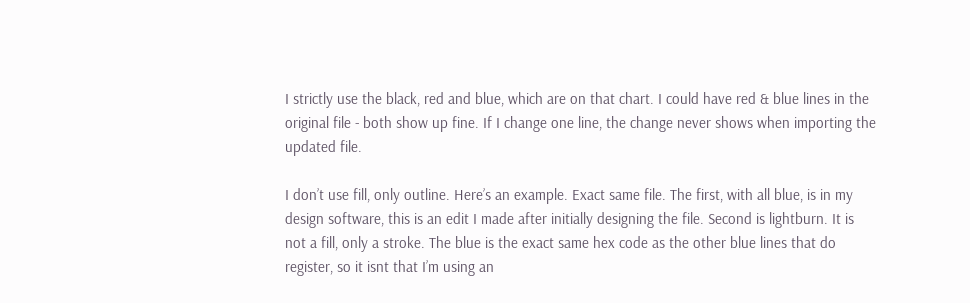I strictly use the black, red and blue, which are on that chart. I could have red & blue lines in the original file - both show up fine. If I change one line, the change never shows when importing the updated file.

I don’t use fill, only outline. Here’s an example. Exact same file. The first, with all blue, is in my design software, this is an edit I made after initially designing the file. Second is lightburn. It is not a fill, only a stroke. The blue is the exact same hex code as the other blue lines that do register, so it isnt that I’m using an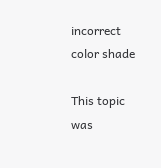incorrect color shade

This topic was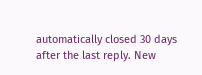automatically closed 30 days after the last reply. New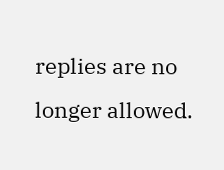replies are no longer allowed.